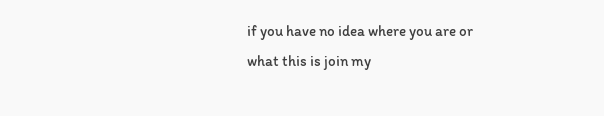if you have no idea where you are or what this is join my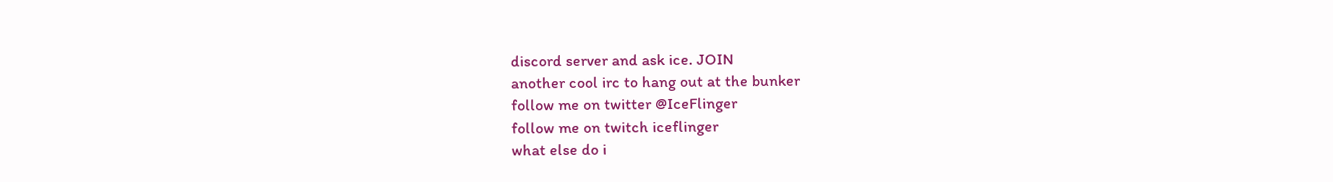discord server and ask ice. JOIN
another cool irc to hang out at the bunker
follow me on twitter @IceFlinger
follow me on twitch iceflinger
what else do i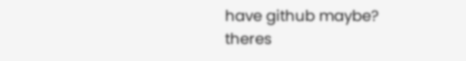have github maybe?
theres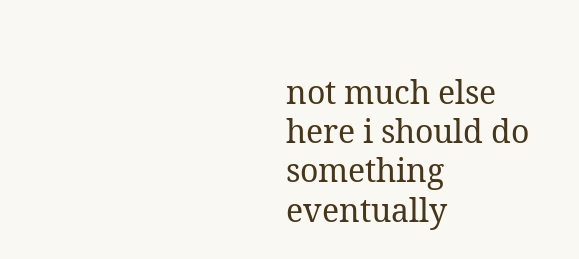not much else here i should do something eventually